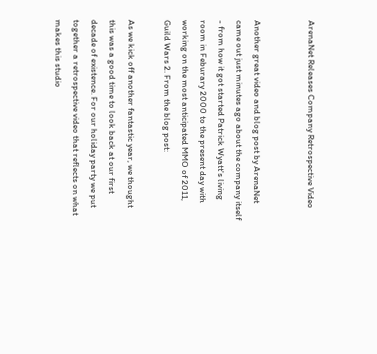ArenaNet Releases Company Retrospective Video


Another great video and blog post by ArenaNet came out just minutes ago about the company itself - from how it got started Patrick Wyatt's living room in Feburary 2000 to the present day with working on the most anticipated MMO of 2011, Guild Wars 2. From the blog post:

As we kick off another fantastic year, we thought this was a good time to look back at our first decade of existence. For our holiday party we put together a retrospective video that reflects on what makes this studio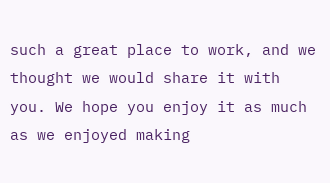such a great place to work, and we thought we would share it with you. We hope you enjoy it as much as we enjoyed making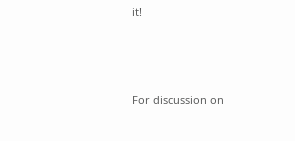it!



For discussion on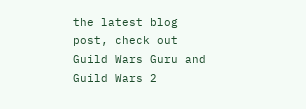the latest blog post, check out Guild Wars Guru and Guild Wars 2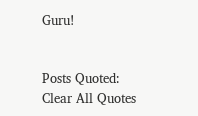Guru!


Posts Quoted:
Clear All Quotes